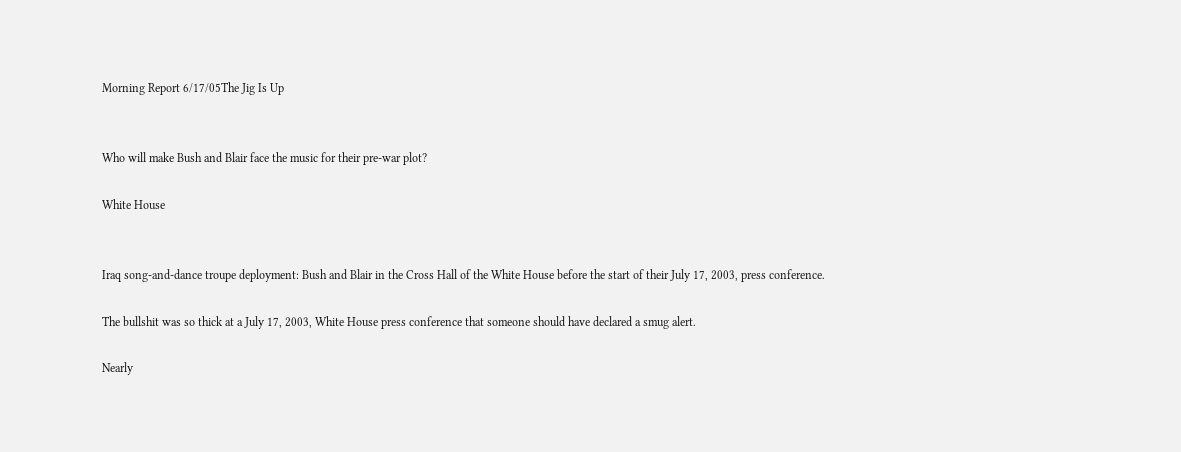Morning Report 6/17/05The Jig Is Up


Who will make Bush and Blair face the music for their pre-war plot?

White House


Iraq song-and-dance troupe deployment: Bush and Blair in the Cross Hall of the White House before the start of their July 17, 2003, press conference.

The bullshit was so thick at a July 17, 2003, White House press conference that someone should have declared a smug alert.

Nearly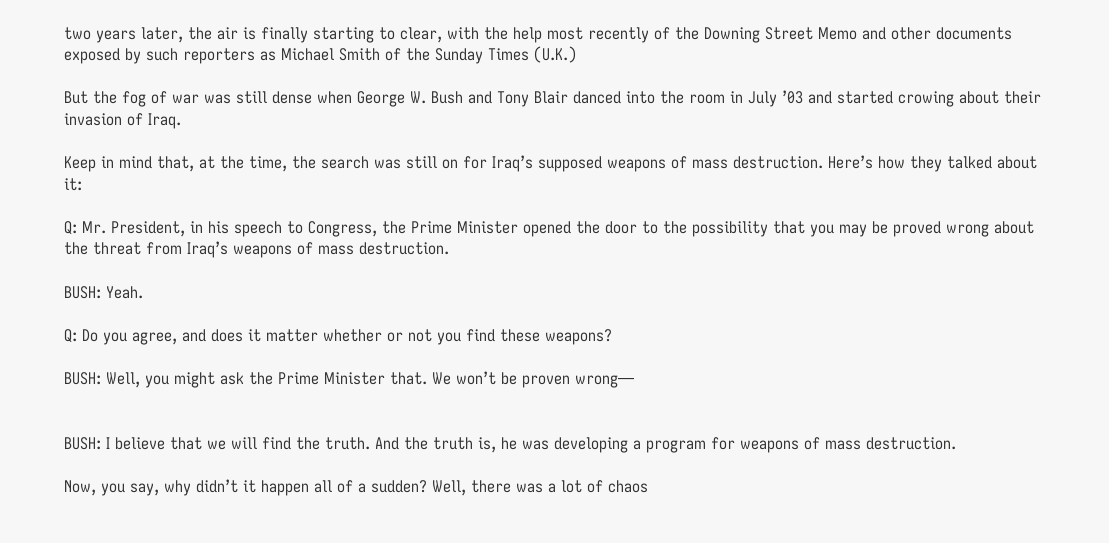two years later, the air is finally starting to clear, with the help most recently of the Downing Street Memo and other documents exposed by such reporters as Michael Smith of the Sunday Times (U.K.)

But the fog of war was still dense when George W. Bush and Tony Blair danced into the room in July ’03 and started crowing about their invasion of Iraq.

Keep in mind that, at the time, the search was still on for Iraq’s supposed weapons of mass destruction. Here’s how they talked about it:

Q: Mr. President, in his speech to Congress, the Prime Minister opened the door to the possibility that you may be proved wrong about the threat from Iraq’s weapons of mass destruction.

BUSH: Yeah.

Q: Do you agree, and does it matter whether or not you find these weapons?

BUSH: Well, you might ask the Prime Minister that. We won’t be proven wrong—


BUSH: I believe that we will find the truth. And the truth is, he was developing a program for weapons of mass destruction.

Now, you say, why didn’t it happen all of a sudden? Well, there was a lot of chaos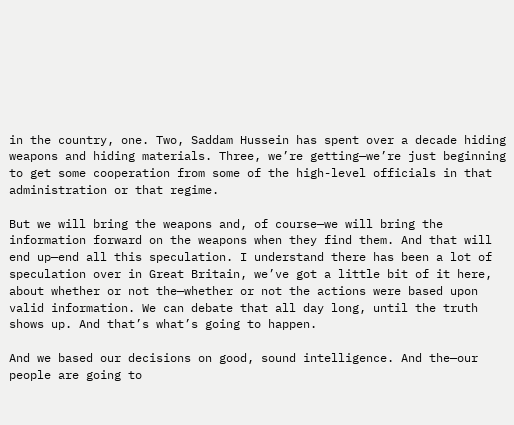in the country, one. Two, Saddam Hussein has spent over a decade hiding weapons and hiding materials. Three, we’re getting—we’re just beginning to get some cooperation from some of the high-level officials in that administration or that regime.

But we will bring the weapons and, of course—we will bring the information forward on the weapons when they find them. And that will end up—end all this speculation. I understand there has been a lot of speculation over in Great Britain, we’ve got a little bit of it here, about whether or not the—whether or not the actions were based upon valid information. We can debate that all day long, until the truth shows up. And that’s what’s going to happen.

And we based our decisions on good, sound intelligence. And the—our people are going to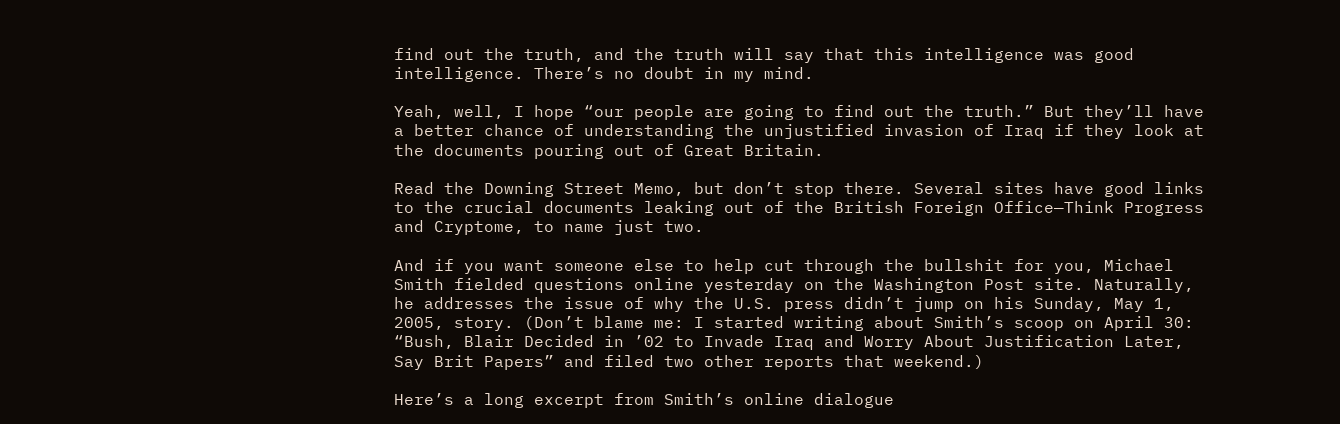find out the truth, and the truth will say that this intelligence was good intelligence. There’s no doubt in my mind.

Yeah, well, I hope “our people are going to find out the truth.” But they’ll have a better chance of understanding the unjustified invasion of Iraq if they look at the documents pouring out of Great Britain.

Read the Downing Street Memo, but don’t stop there. Several sites have good links to the crucial documents leaking out of the British Foreign Office—Think Progress and Cryptome, to name just two.

And if you want someone else to help cut through the bullshit for you, Michael Smith fielded questions online yesterday on the Washington Post site. Naturally, he addresses the issue of why the U.S. press didn’t jump on his Sunday, May 1, 2005, story. (Don’t blame me: I started writing about Smith’s scoop on April 30: “Bush, Blair Decided in ’02 to Invade Iraq and Worry About Justification Later, Say Brit Papers” and filed two other reports that weekend.)

Here’s a long excerpt from Smith’s online dialogue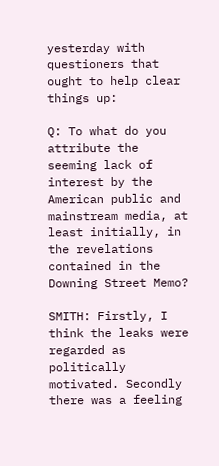yesterday with questioners that ought to help clear things up:

Q: To what do you attribute the seeming lack of interest by the American public and mainstream media, at least initially, in the revelations contained in the Downing Street Memo?

SMITH: Firstly, I think the leaks were regarded as politically motivated. Secondly there was a feeling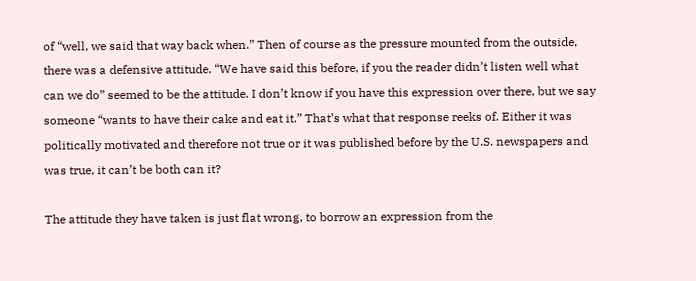of “well, we said that way back when.” Then of course as the pressure mounted from the outside, there was a defensive attitude. “We have said this before, if you the reader didn’t listen well what can we do” seemed to be the attitude. I don’t know if you have this expression over there, but we say someone “wants to have their cake and eat it.” That’s what that response reeks of. Either it was politically motivated and therefore not true or it was published before by the U.S. newspapers and was true, it can’t be both can it?

The attitude they have taken is just flat wrong, to borrow an expression from the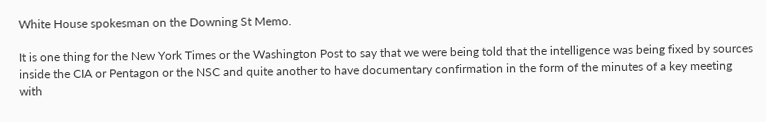White House spokesman on the Downing St Memo.

It is one thing for the New York Times or the Washington Post to say that we were being told that the intelligence was being fixed by sources inside the CIA or Pentagon or the NSC and quite another to have documentary confirmation in the form of the minutes of a key meeting with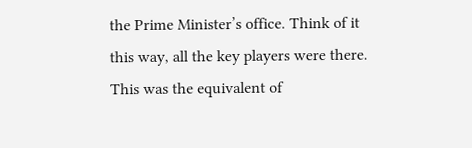the Prime Minister’s office. Think of it this way, all the key players were there. This was the equivalent of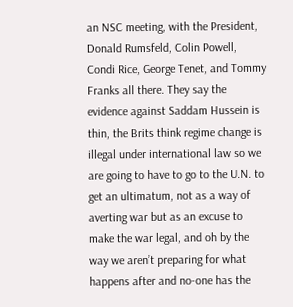an NSC meeting, with the President, Donald Rumsfeld, Colin Powell, Condi Rice, George Tenet, and Tommy Franks all there. They say the evidence against Saddam Hussein is thin, the Brits think regime change is illegal under international law so we are going to have to go to the U.N. to get an ultimatum, not as a way of averting war but as an excuse to make the war legal, and oh by the way we aren’t preparing for what happens after and no-one has the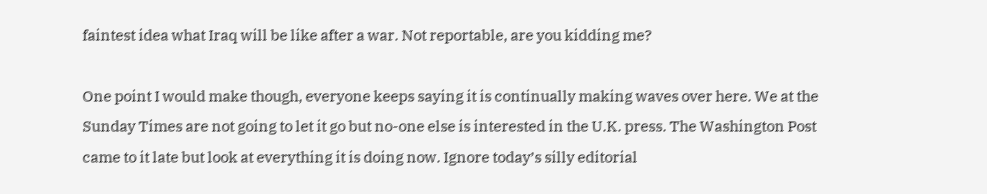faintest idea what Iraq will be like after a war. Not reportable, are you kidding me?

One point I would make though, everyone keeps saying it is continually making waves over here. We at the Sunday Times are not going to let it go but no-one else is interested in the U.K. press. The Washington Post came to it late but look at everything it is doing now. Ignore today’s silly editorial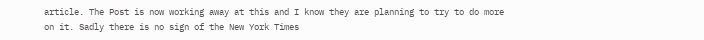article. The Post is now working away at this and I know they are planning to try to do more on it. Sadly there is no sign of the New York Times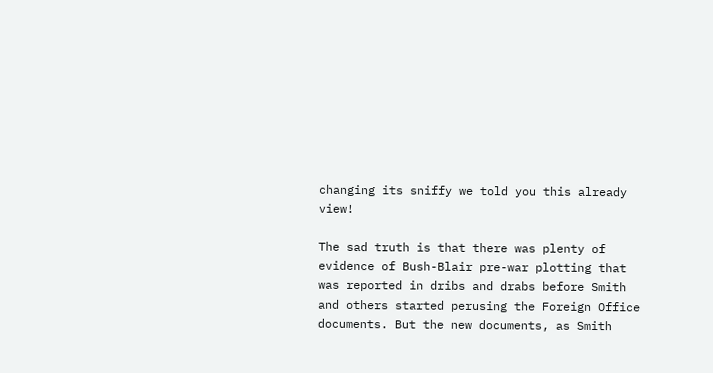changing its sniffy we told you this already view!

The sad truth is that there was plenty of evidence of Bush-Blair pre-war plotting that was reported in dribs and drabs before Smith and others started perusing the Foreign Office documents. But the new documents, as Smith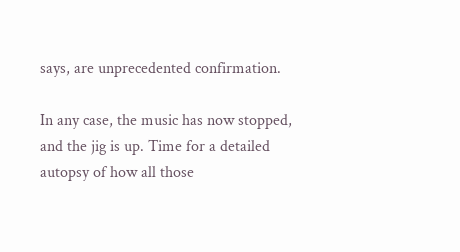says, are unprecedented confirmation.

In any case, the music has now stopped, and the jig is up. Time for a detailed autopsy of how all those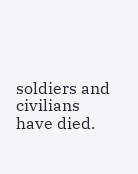soldiers and civilians have died.